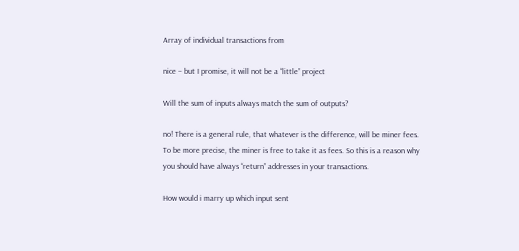Array of individual transactions from

nice – but I promise, it will not be a “little” project

Will the sum of inputs always match the sum of outputs?

no! There is a general rule, that whatever is the difference, will be miner fees. To be more precise, the miner is free to take it as fees. So this is a reason why you should have always “return” addresses in your transactions.

How would i marry up which input sent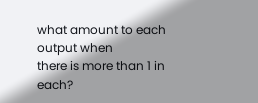what amount to each output when
there is more than 1 in each?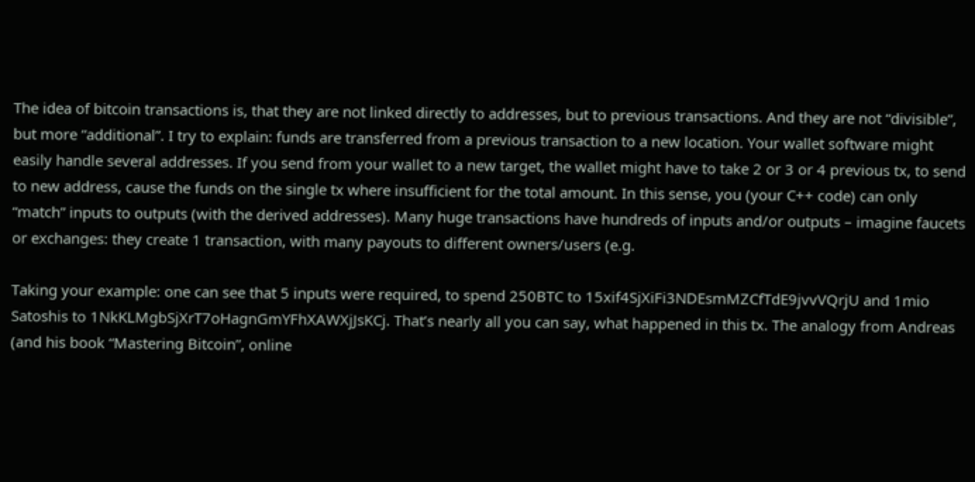The idea of bitcoin transactions is, that they are not linked directly to addresses, but to previous transactions. And they are not “divisible”, but more “additional”. I try to explain: funds are transferred from a previous transaction to a new location. Your wallet software might easily handle several addresses. If you send from your wallet to a new target, the wallet might have to take 2 or 3 or 4 previous tx, to send to new address, cause the funds on the single tx where insufficient for the total amount. In this sense, you (your C++ code) can only “match” inputs to outputs (with the derived addresses). Many huge transactions have hundreds of inputs and/or outputs – imagine faucets or exchanges: they create 1 transaction, with many payouts to different owners/users (e.g.

Taking your example: one can see that 5 inputs were required, to spend 250BTC to 15xif4SjXiFi3NDEsmMZCfTdE9jvvVQrjU and 1mio Satoshis to 1NkKLMgbSjXrT7oHagnGmYFhXAWXjJsKCj. That’s nearly all you can say, what happened in this tx. The analogy from Andreas (and his book “Mastering Bitcoin”, online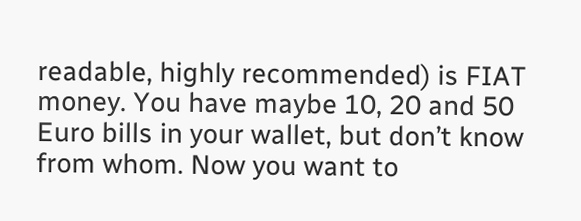readable, highly recommended) is FIAT money. You have maybe 10, 20 and 50 Euro bills in your wallet, but don’t know from whom. Now you want to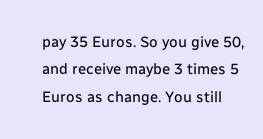pay 35 Euros. So you give 50, and receive maybe 3 times 5 Euros as change. You still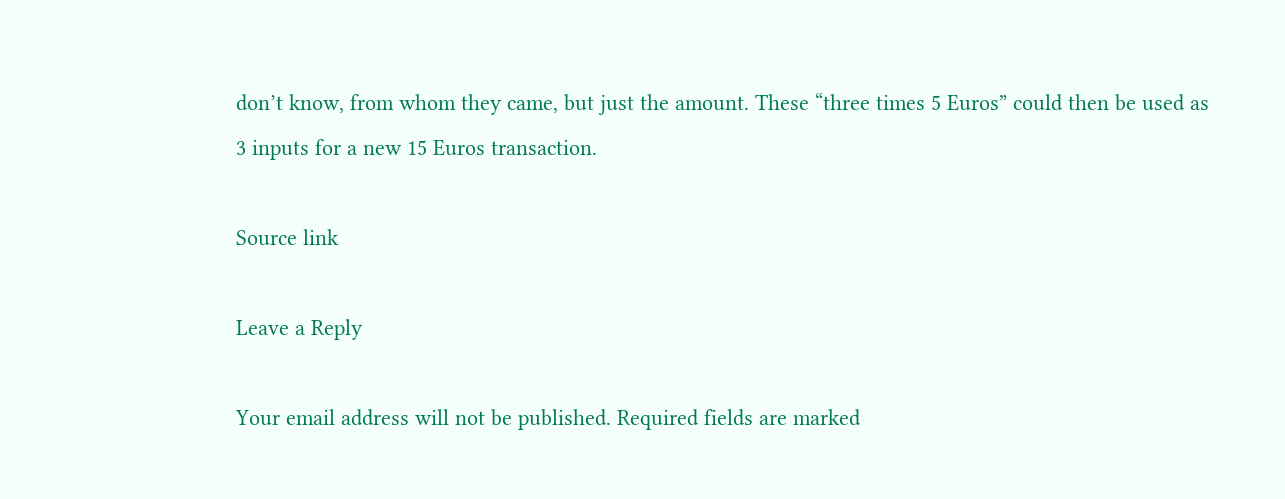don’t know, from whom they came, but just the amount. These “three times 5 Euros” could then be used as 3 inputs for a new 15 Euros transaction.

Source link

Leave a Reply

Your email address will not be published. Required fields are marked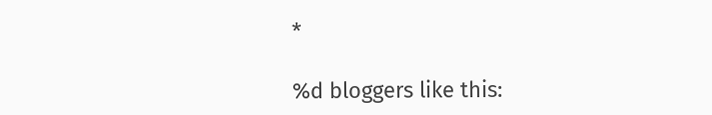*

%d bloggers like this: